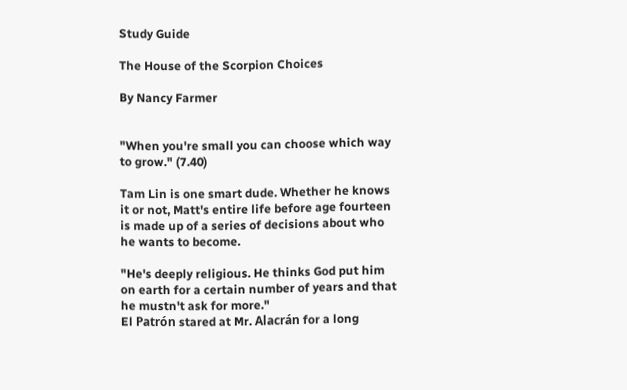Study Guide

The House of the Scorpion Choices

By Nancy Farmer


"When you're small you can choose which way to grow." (7.40)

Tam Lin is one smart dude. Whether he knows it or not, Matt's entire life before age fourteen is made up of a series of decisions about who he wants to become.

"He's deeply religious. He thinks God put him on earth for a certain number of years and that he mustn't ask for more."
El Patrón stared at Mr. Alacrán for a long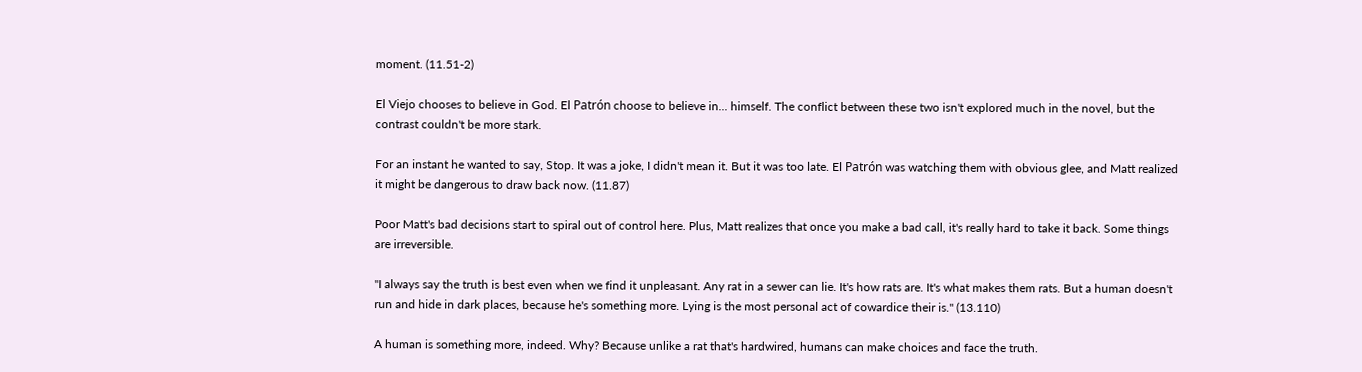moment. (11.51-2)

El Viejo chooses to believe in God. El Patrón choose to believe in... himself. The conflict between these two isn't explored much in the novel, but the contrast couldn't be more stark.

For an instant he wanted to say, Stop. It was a joke, I didn't mean it. But it was too late. El Patrón was watching them with obvious glee, and Matt realized it might be dangerous to draw back now. (11.87)

Poor Matt's bad decisions start to spiral out of control here. Plus, Matt realizes that once you make a bad call, it's really hard to take it back. Some things are irreversible.

"I always say the truth is best even when we find it unpleasant. Any rat in a sewer can lie. It's how rats are. It's what makes them rats. But a human doesn't run and hide in dark places, because he's something more. Lying is the most personal act of cowardice their is." (13.110)

A human is something more, indeed. Why? Because unlike a rat that's hardwired, humans can make choices and face the truth.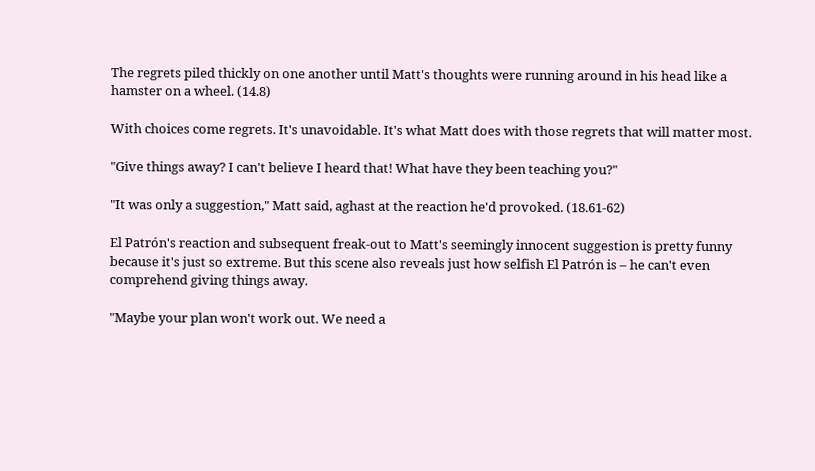The regrets piled thickly on one another until Matt's thoughts were running around in his head like a hamster on a wheel. (14.8)

With choices come regrets. It's unavoidable. It's what Matt does with those regrets that will matter most.

"Give things away? I can't believe I heard that! What have they been teaching you?"

"It was only a suggestion," Matt said, aghast at the reaction he'd provoked. (18.61-62)

El Patrón's reaction and subsequent freak-out to Matt's seemingly innocent suggestion is pretty funny because it's just so extreme. But this scene also reveals just how selfish El Patrón is – he can't even comprehend giving things away.

"Maybe your plan won't work out. We need a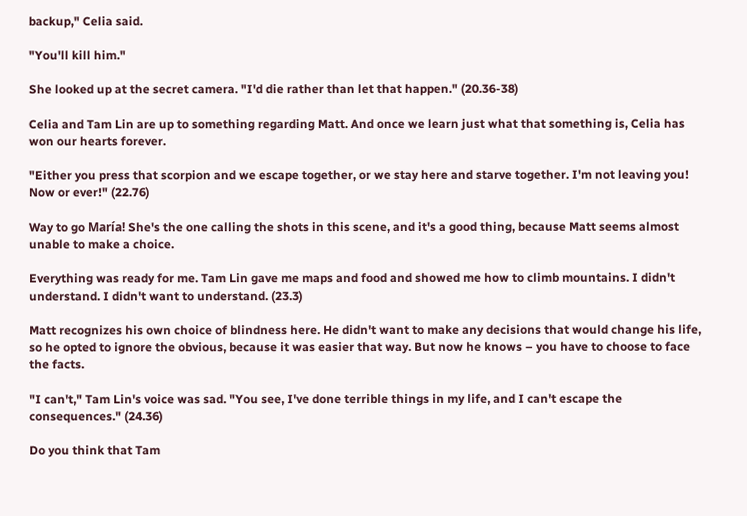backup," Celia said.

"You'll kill him."

She looked up at the secret camera. "I'd die rather than let that happen." (20.36-38)

Celia and Tam Lin are up to something regarding Matt. And once we learn just what that something is, Celia has won our hearts forever.

"Either you press that scorpion and we escape together, or we stay here and starve together. I'm not leaving you! Now or ever!" (22.76)

Way to go María! She's the one calling the shots in this scene, and it's a good thing, because Matt seems almost unable to make a choice.

Everything was ready for me. Tam Lin gave me maps and food and showed me how to climb mountains. I didn't understand. I didn't want to understand. (23.3)

Matt recognizes his own choice of blindness here. He didn't want to make any decisions that would change his life, so he opted to ignore the obvious, because it was easier that way. But now he knows – you have to choose to face the facts.

"I can't," Tam Lin's voice was sad. "You see, I've done terrible things in my life, and I can't escape the consequences." (24.36)

Do you think that Tam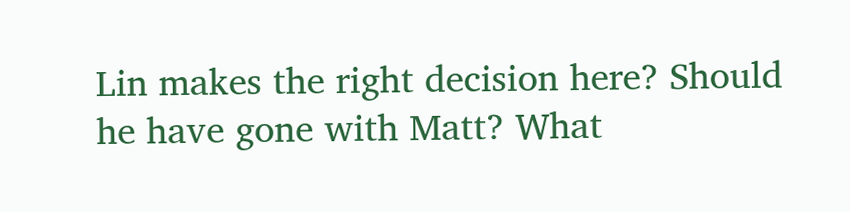Lin makes the right decision here? Should he have gone with Matt? What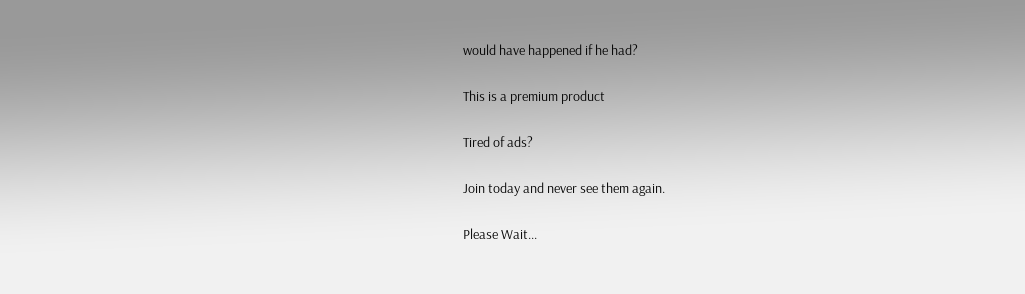would have happened if he had?

This is a premium product

Tired of ads?

Join today and never see them again.

Please Wait...